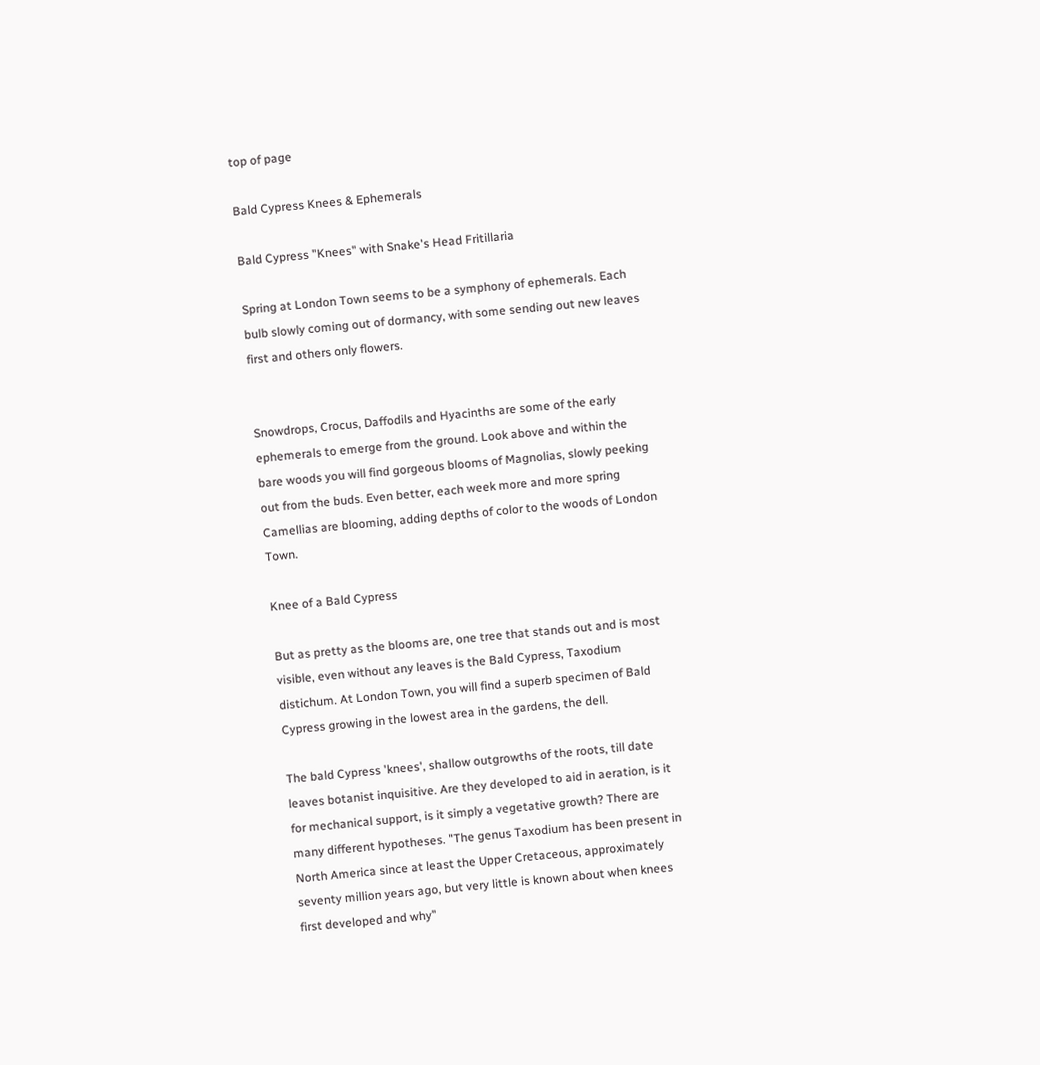top of page

Bald Cypress Knees & Ephemerals

Bald Cypress "Knees" with Snake's Head Fritillaria

Spring at London Town seems to be a symphony of ephemerals. Each bulb slowly coming out of dormancy, with some sending out new leaves first and others only flowers.


Snowdrops, Crocus, Daffodils and Hyacinths are some of the early ephemerals to emerge from the ground. Look above and within the bare woods you will find gorgeous blooms of Magnolias, slowly peeking out from the buds. Even better, each week more and more spring Camellias are blooming, adding depths of color to the woods of London Town.

Knee of a Bald Cypress

But as pretty as the blooms are, one tree that stands out and is most visible, even without any leaves is the Bald Cypress, Taxodium distichum. At London Town, you will find a superb specimen of Bald Cypress growing in the lowest area in the gardens, the dell.

The bald Cypress 'knees', shallow outgrowths of the roots, till date leaves botanist inquisitive. Are they developed to aid in aeration, is it for mechanical support, is it simply a vegetative growth? There are many different hypotheses. "The genus Taxodium has been present in North America since at least the Upper Cretaceous, approximately seventy million years ago, but very little is known about when knees first developed and why"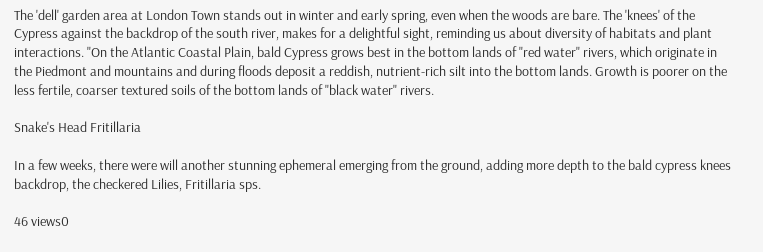The 'dell' garden area at London Town stands out in winter and early spring, even when the woods are bare. The 'knees' of the Cypress against the backdrop of the south river, makes for a delightful sight, reminding us about diversity of habitats and plant interactions. "On the Atlantic Coastal Plain, bald Cypress grows best in the bottom lands of "red water" rivers, which originate in the Piedmont and mountains and during floods deposit a reddish, nutrient-rich silt into the bottom lands. Growth is poorer on the less fertile, coarser textured soils of the bottom lands of "black water" rivers.

Snake's Head Fritillaria

In a few weeks, there were will another stunning ephemeral emerging from the ground, adding more depth to the bald cypress knees backdrop, the checkered Lilies, Fritillaria sps.

46 views0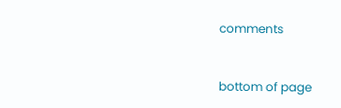comments


bottom of page